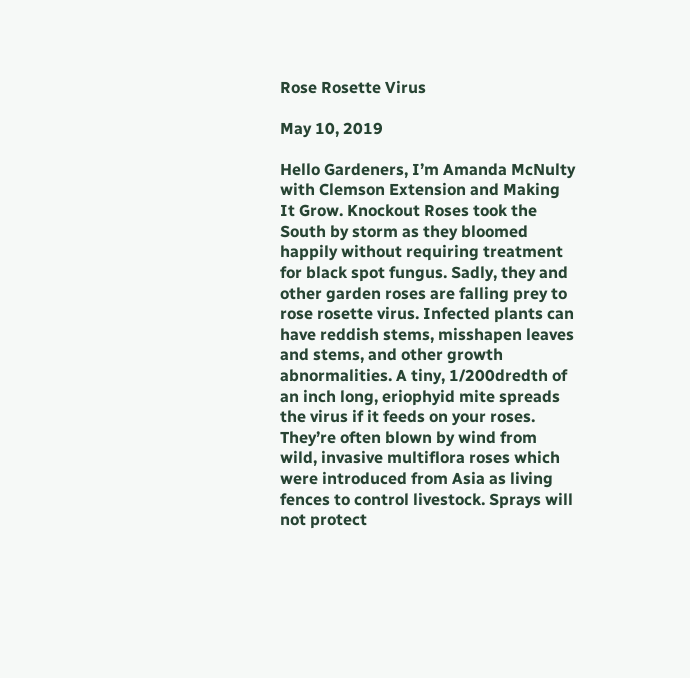Rose Rosette Virus

May 10, 2019

Hello Gardeners, I’m Amanda McNulty with Clemson Extension and Making It Grow. Knockout Roses took the South by storm as they bloomed happily without requiring treatment for black spot fungus. Sadly, they and other garden roses are falling prey to rose rosette virus. Infected plants can have reddish stems, misshapen leaves and stems, and other growth abnormalities. A tiny, 1/200dredth of an inch long, eriophyid mite spreads the virus if it feeds on your roses. They’re often blown by wind from wild, invasive multiflora roses which were introduced from Asia as living fences to control livestock. Sprays will not protect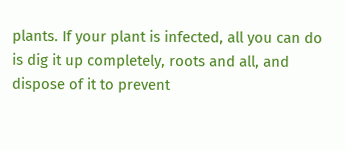plants. If your plant is infected, all you can do is dig it up completely, roots and all, and dispose of it to prevent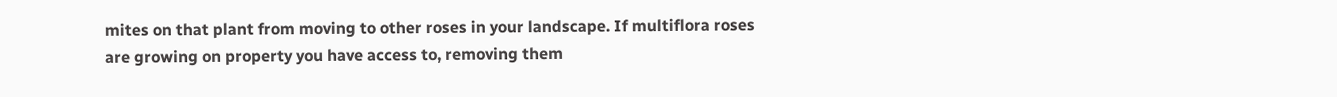mites on that plant from moving to other roses in your landscape. If multiflora roses are growing on property you have access to, removing them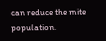can reduce the mite population.